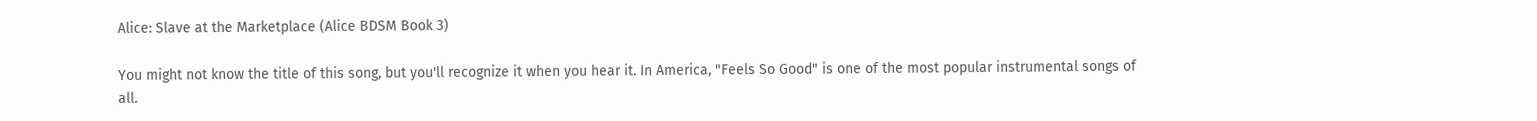Alice: Slave at the Marketplace (Alice BDSM Book 3)

You might not know the title of this song, but you'll recognize it when you hear it. In America, "Feels So Good" is one of the most popular instrumental songs of all.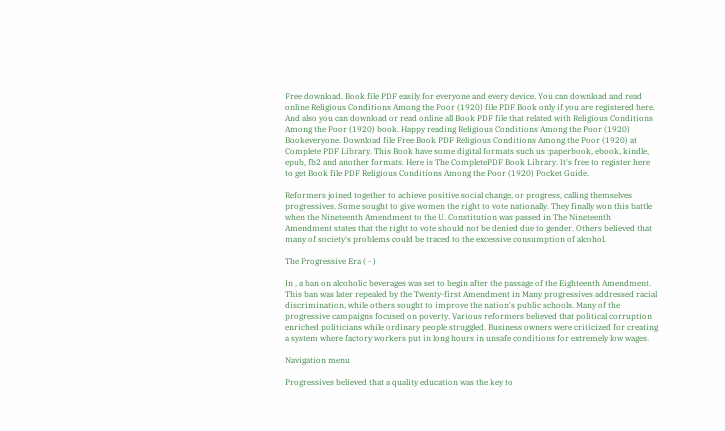Free download. Book file PDF easily for everyone and every device. You can download and read online Religious Conditions Among the Poor (1920) file PDF Book only if you are registered here. And also you can download or read online all Book PDF file that related with Religious Conditions Among the Poor (1920) book. Happy reading Religious Conditions Among the Poor (1920) Bookeveryone. Download file Free Book PDF Religious Conditions Among the Poor (1920) at Complete PDF Library. This Book have some digital formats such us :paperbook, ebook, kindle, epub, fb2 and another formats. Here is The CompletePDF Book Library. It's free to register here to get Book file PDF Religious Conditions Among the Poor (1920) Pocket Guide.

Reformers joined together to achieve positive social change, or progress, calling themselves progressives. Some sought to give women the right to vote nationally. They finally won this battle when the Nineteenth Amendment to the U. Constitution was passed in The Nineteenth Amendment states that the right to vote should not be denied due to gender. Others believed that many of society's problems could be traced to the excessive consumption of alcohol.

The Progressive Era ( - )

In , a ban on alcoholic beverages was set to begin after the passage of the Eighteenth Amendment. This ban was later repealed by the Twenty-first Amendment in Many progressives addressed racial discrimination, while others sought to improve the nation's public schools. Many of the progressive campaigns focused on poverty. Various reformers believed that political corruption enriched politicians while ordinary people struggled. Business owners were criticized for creating a system where factory workers put in long hours in unsafe conditions for extremely low wages.

Navigation menu

Progressives believed that a quality education was the key to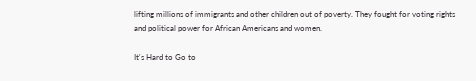lifting millions of immigrants and other children out of poverty. They fought for voting rights and political power for African Americans and women.

It's Hard to Go to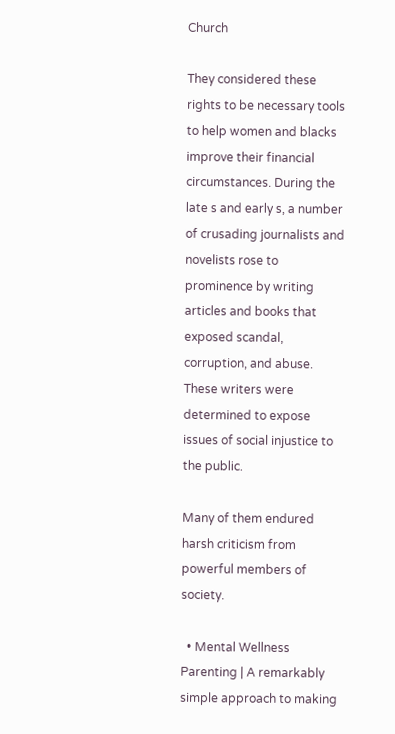Church

They considered these rights to be necessary tools to help women and blacks improve their financial circumstances. During the late s and early s, a number of crusading journalists and novelists rose to prominence by writing articles and books that exposed scandal, corruption, and abuse. These writers were determined to expose issues of social injustice to the public.

Many of them endured harsh criticism from powerful members of society.

  • Mental Wellness Parenting | A remarkably simple approach to making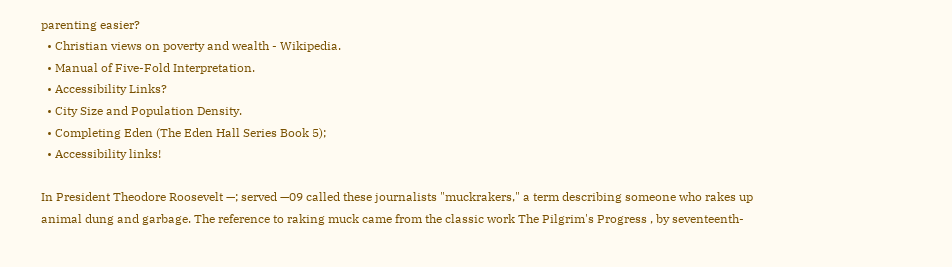parenting easier?
  • Christian views on poverty and wealth - Wikipedia.
  • Manual of Five-Fold Interpretation.
  • Accessibility Links?
  • City Size and Population Density.
  • Completing Eden (The Eden Hall Series Book 5);
  • Accessibility links!

In President Theodore Roosevelt —; served —09 called these journalists "muckrakers," a term describing someone who rakes up animal dung and garbage. The reference to raking muck came from the classic work The Pilgrim's Progress , by seventeenth-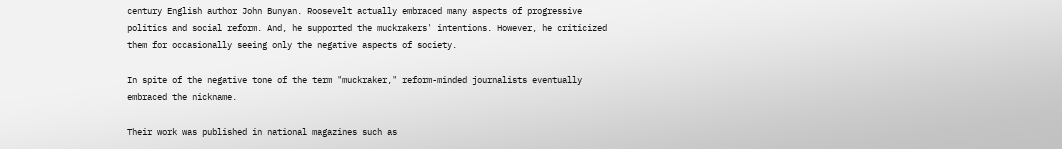century English author John Bunyan. Roosevelt actually embraced many aspects of progressive politics and social reform. And, he supported the muckrakers' intentions. However, he criticized them for occasionally seeing only the negative aspects of society.

In spite of the negative tone of the term "muckraker," reform-minded journalists eventually embraced the nickname.

Their work was published in national magazines such as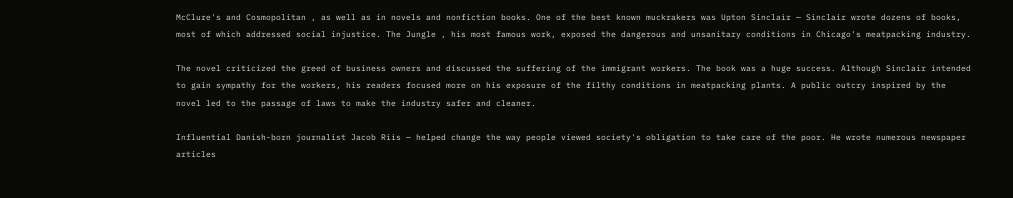McClure's and Cosmopolitan , as well as in novels and nonfiction books. One of the best known muckrakers was Upton Sinclair — Sinclair wrote dozens of books, most of which addressed social injustice. The Jungle , his most famous work, exposed the dangerous and unsanitary conditions in Chicago's meatpacking industry.

The novel criticized the greed of business owners and discussed the suffering of the immigrant workers. The book was a huge success. Although Sinclair intended to gain sympathy for the workers, his readers focused more on his exposure of the filthy conditions in meatpacking plants. A public outcry inspired by the novel led to the passage of laws to make the industry safer and cleaner.

Influential Danish-born journalist Jacob Riis — helped change the way people viewed society's obligation to take care of the poor. He wrote numerous newspaper articles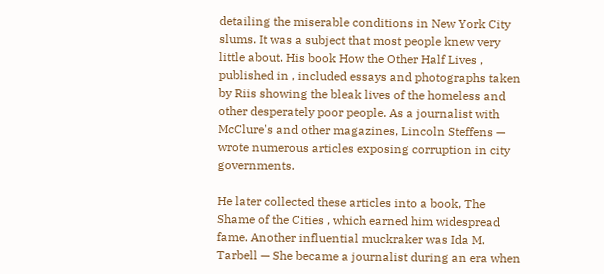detailing the miserable conditions in New York City slums. It was a subject that most people knew very little about. His book How the Other Half Lives , published in , included essays and photographs taken by Riis showing the bleak lives of the homeless and other desperately poor people. As a journalist with McClure's and other magazines, Lincoln Steffens — wrote numerous articles exposing corruption in city governments.

He later collected these articles into a book, The Shame of the Cities , which earned him widespread fame. Another influential muckraker was Ida M. Tarbell — She became a journalist during an era when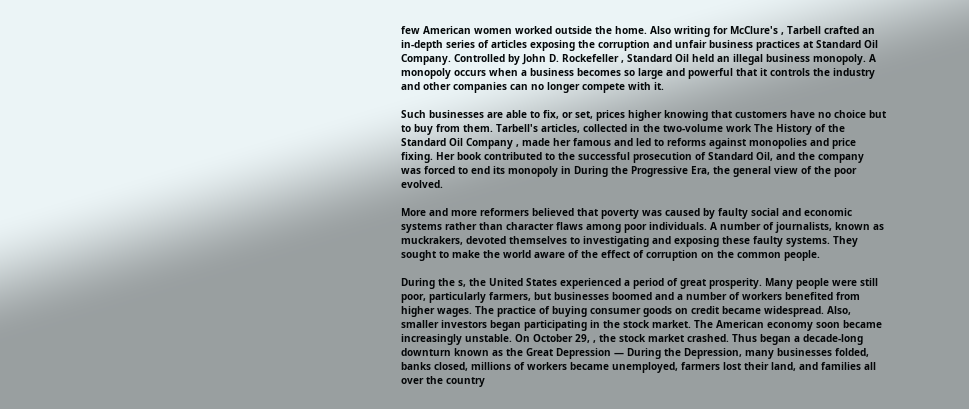few American women worked outside the home. Also writing for McClure's , Tarbell crafted an in-depth series of articles exposing the corruption and unfair business practices at Standard Oil Company. Controlled by John D. Rockefeller , Standard Oil held an illegal business monopoly. A monopoly occurs when a business becomes so large and powerful that it controls the industry and other companies can no longer compete with it.

Such businesses are able to fix, or set, prices higher knowing that customers have no choice but to buy from them. Tarbell's articles, collected in the two-volume work The History of the Standard Oil Company , made her famous and led to reforms against monopolies and price fixing. Her book contributed to the successful prosecution of Standard Oil, and the company was forced to end its monopoly in During the Progressive Era, the general view of the poor evolved.

More and more reformers believed that poverty was caused by faulty social and economic systems rather than character flaws among poor individuals. A number of journalists, known as muckrakers, devoted themselves to investigating and exposing these faulty systems. They sought to make the world aware of the effect of corruption on the common people.

During the s, the United States experienced a period of great prosperity. Many people were still poor, particularly farmers, but businesses boomed and a number of workers benefited from higher wages. The practice of buying consumer goods on credit became widespread. Also, smaller investors began participating in the stock market. The American economy soon became increasingly unstable. On October 29, , the stock market crashed. Thus began a decade-long downturn known as the Great Depression — During the Depression, many businesses folded, banks closed, millions of workers became unemployed, farmers lost their land, and families all over the country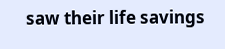saw their life savings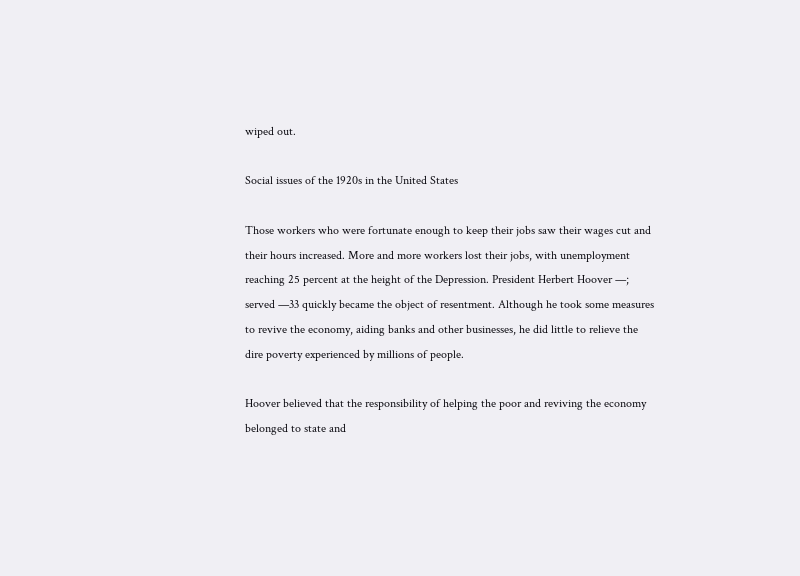wiped out.

Social issues of the 1920s in the United States

Those workers who were fortunate enough to keep their jobs saw their wages cut and their hours increased. More and more workers lost their jobs, with unemployment reaching 25 percent at the height of the Depression. President Herbert Hoover —; served —33 quickly became the object of resentment. Although he took some measures to revive the economy, aiding banks and other businesses, he did little to relieve the dire poverty experienced by millions of people.

Hoover believed that the responsibility of helping the poor and reviving the economy belonged to state and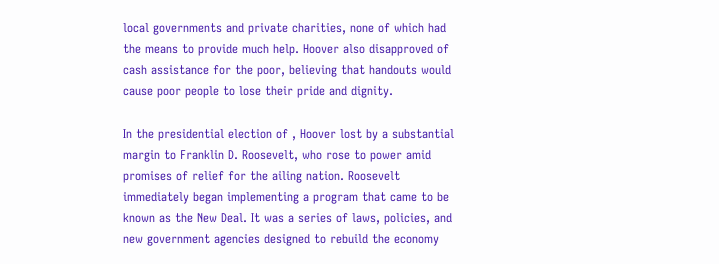local governments and private charities, none of which had the means to provide much help. Hoover also disapproved of cash assistance for the poor, believing that handouts would cause poor people to lose their pride and dignity.

In the presidential election of , Hoover lost by a substantial margin to Franklin D. Roosevelt, who rose to power amid promises of relief for the ailing nation. Roosevelt immediately began implementing a program that came to be known as the New Deal. It was a series of laws, policies, and new government agencies designed to rebuild the economy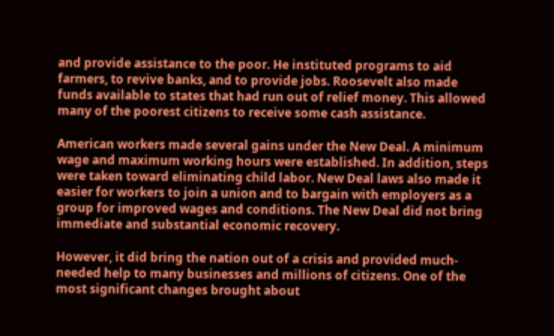and provide assistance to the poor. He instituted programs to aid farmers, to revive banks, and to provide jobs. Roosevelt also made funds available to states that had run out of relief money. This allowed many of the poorest citizens to receive some cash assistance.

American workers made several gains under the New Deal. A minimum wage and maximum working hours were established. In addition, steps were taken toward eliminating child labor. New Deal laws also made it easier for workers to join a union and to bargain with employers as a group for improved wages and conditions. The New Deal did not bring immediate and substantial economic recovery.

However, it did bring the nation out of a crisis and provided much-needed help to many businesses and millions of citizens. One of the most significant changes brought about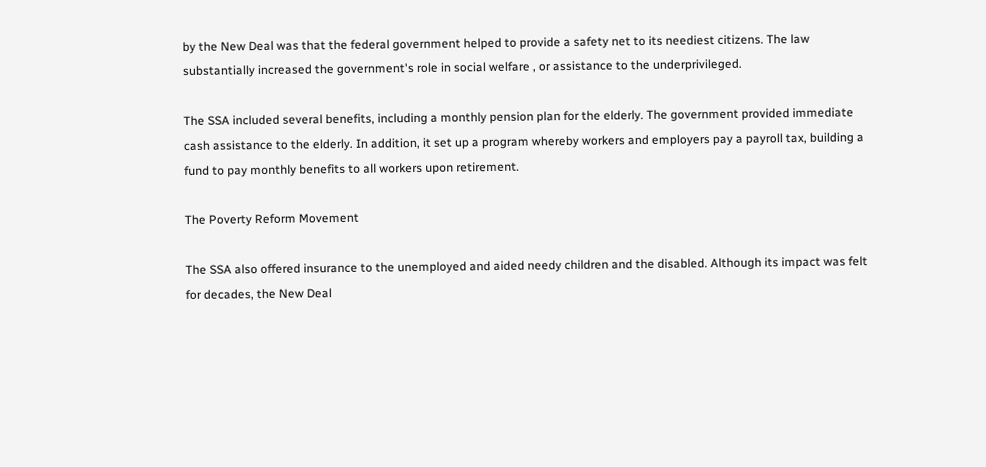by the New Deal was that the federal government helped to provide a safety net to its neediest citizens. The law substantially increased the government's role in social welfare , or assistance to the underprivileged.

The SSA included several benefits, including a monthly pension plan for the elderly. The government provided immediate cash assistance to the elderly. In addition, it set up a program whereby workers and employers pay a payroll tax, building a fund to pay monthly benefits to all workers upon retirement.

The Poverty Reform Movement

The SSA also offered insurance to the unemployed and aided needy children and the disabled. Although its impact was felt for decades, the New Deal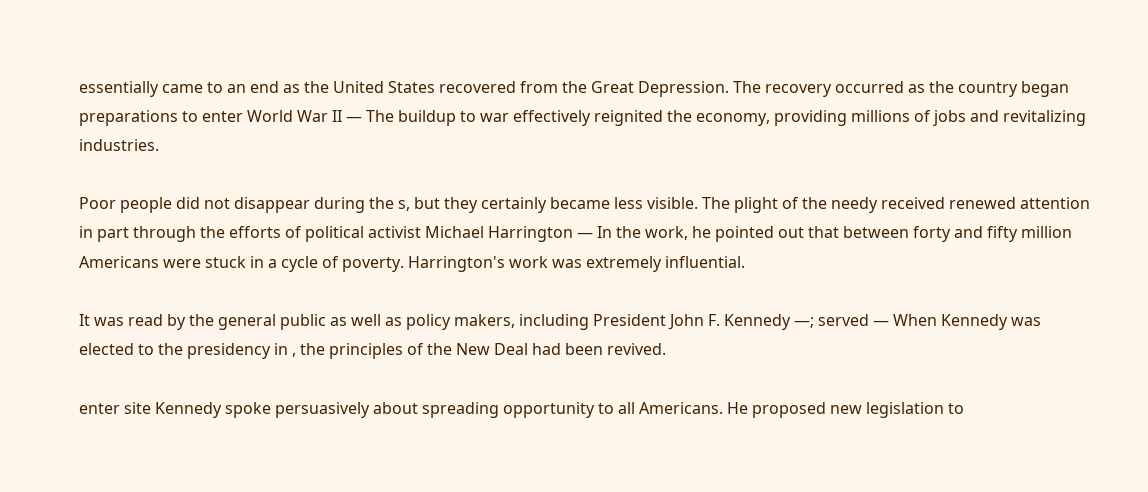essentially came to an end as the United States recovered from the Great Depression. The recovery occurred as the country began preparations to enter World War II — The buildup to war effectively reignited the economy, providing millions of jobs and revitalizing industries.

Poor people did not disappear during the s, but they certainly became less visible. The plight of the needy received renewed attention in part through the efforts of political activist Michael Harrington — In the work, he pointed out that between forty and fifty million Americans were stuck in a cycle of poverty. Harrington's work was extremely influential.

It was read by the general public as well as policy makers, including President John F. Kennedy —; served — When Kennedy was elected to the presidency in , the principles of the New Deal had been revived.

enter site Kennedy spoke persuasively about spreading opportunity to all Americans. He proposed new legislation to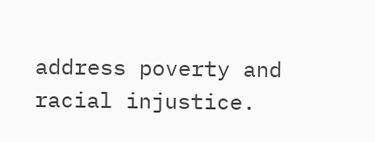address poverty and racial injustice.